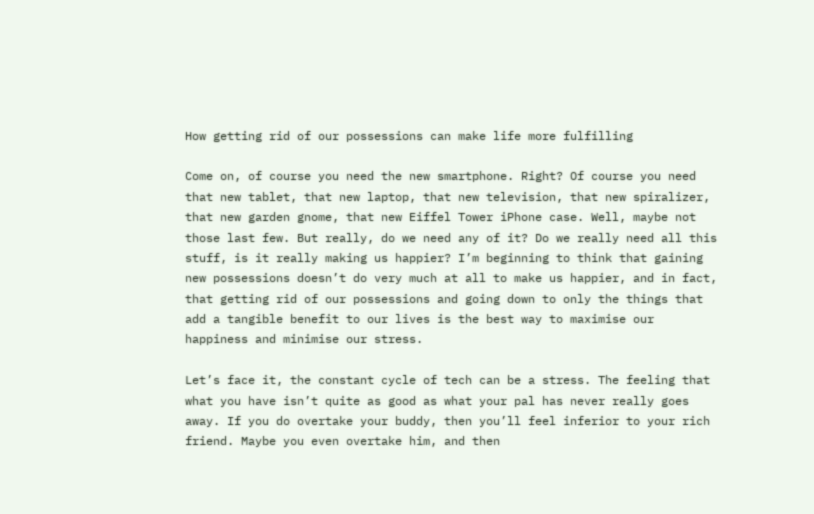How getting rid of our possessions can make life more fulfilling

Come on, of course you need the new smartphone. Right? Of course you need that new tablet, that new laptop, that new television, that new spiralizer, that new garden gnome, that new Eiffel Tower iPhone case. Well, maybe not those last few. But really, do we need any of it? Do we really need all this stuff, is it really making us happier? I’m beginning to think that gaining new possessions doesn’t do very much at all to make us happier, and in fact, that getting rid of our possessions and going down to only the things that add a tangible benefit to our lives is the best way to maximise our happiness and minimise our stress.

Let’s face it, the constant cycle of tech can be a stress. The feeling that what you have isn’t quite as good as what your pal has never really goes away. If you do overtake your buddy, then you’ll feel inferior to your rich friend. Maybe you even overtake him, and then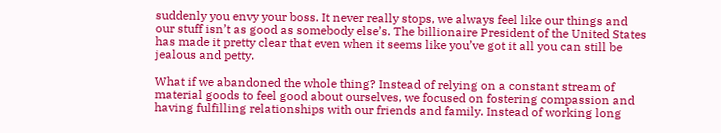suddenly you envy your boss. It never really stops, we always feel like our things and our stuff isn’t as good as somebody else’s. The billionaire President of the United States has made it pretty clear that even when it seems like you’ve got it all you can still be jealous and petty.

What if we abandoned the whole thing? Instead of relying on a constant stream of material goods to feel good about ourselves, we focused on fostering compassion and having fulfilling relationships with our friends and family. Instead of working long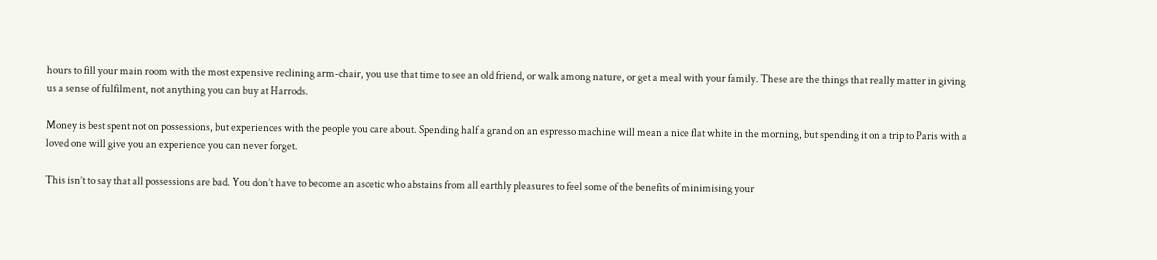hours to fill your main room with the most expensive reclining arm-chair, you use that time to see an old friend, or walk among nature, or get a meal with your family. These are the things that really matter in giving us a sense of fulfilment, not anything you can buy at Harrods.

Money is best spent not on possessions, but experiences with the people you care about. Spending half a grand on an espresso machine will mean a nice flat white in the morning, but spending it on a trip to Paris with a loved one will give you an experience you can never forget.

This isn’t to say that all possessions are bad. You don’t have to become an ascetic who abstains from all earthly pleasures to feel some of the benefits of minimising your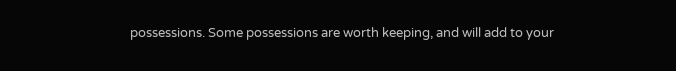possessions. Some possessions are worth keeping, and will add to your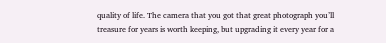quality of life. The camera that you got that great photograph you’ll treasure for years is worth keeping, but upgrading it every year for a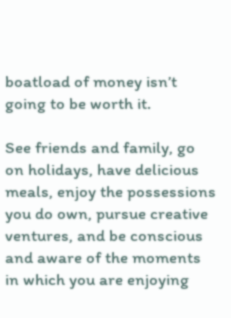boatload of money isn’t going to be worth it.

See friends and family, go on holidays, have delicious meals, enjoy the possessions you do own, pursue creative ventures, and be conscious and aware of the moments in which you are enjoying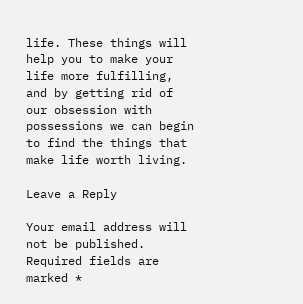life. These things will help you to make your life more fulfilling, and by getting rid of our obsession with possessions we can begin to find the things that make life worth living.

Leave a Reply

Your email address will not be published. Required fields are marked *